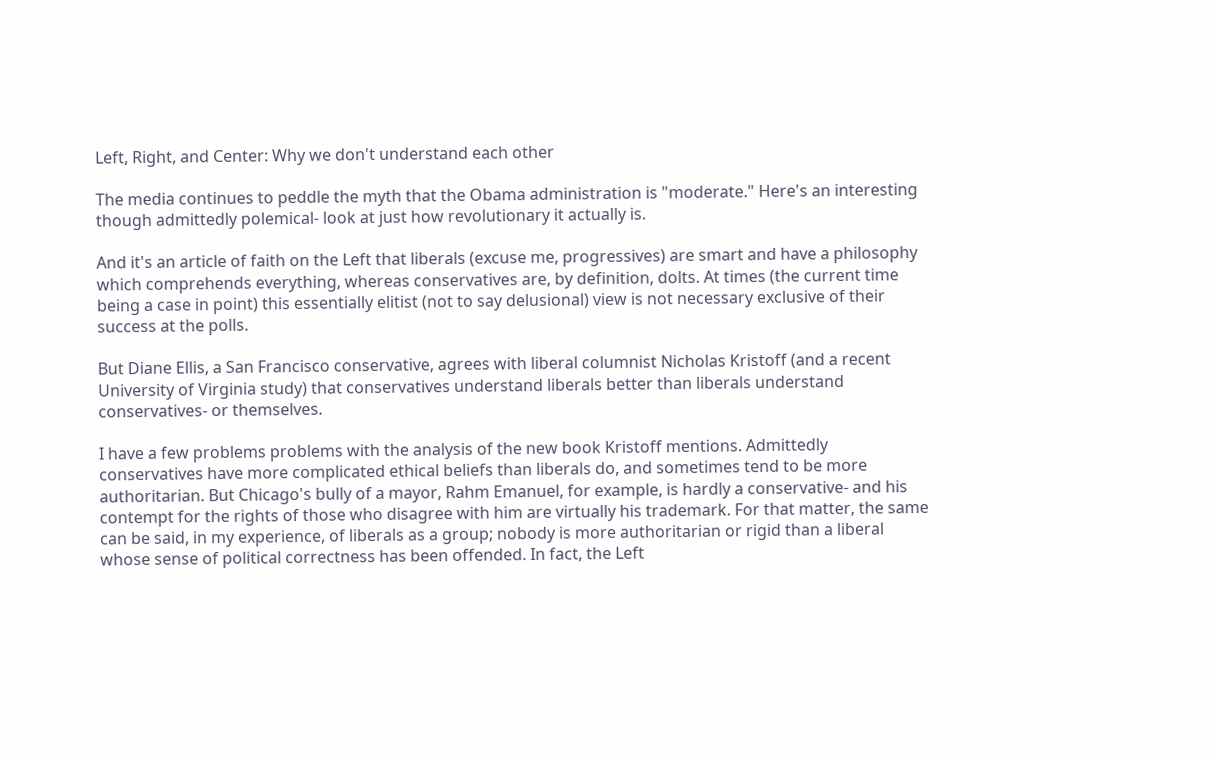Left, Right, and Center: Why we don't understand each other

The media continues to peddle the myth that the Obama administration is "moderate." Here's an interesting
though admittedly polemical- look at just how revolutionary it actually is.

And it's an article of faith on the Left that liberals (excuse me, progressives) are smart and have a philosophy which comprehends everything, whereas conservatives are, by definition, dolts. At times (the current time being a case in point) this essentially elitist (not to say delusional) view is not necessary exclusive of their success at the polls.

But Diane Ellis, a San Francisco conservative, agrees with liberal columnist Nicholas Kristoff (and a recent University of Virginia study) that conservatives understand liberals better than liberals understand conservatives- or themselves.

I have a few problems problems with the analysis of the new book Kristoff mentions. Admittedly conservatives have more complicated ethical beliefs than liberals do, and sometimes tend to be more authoritarian. But Chicago's bully of a mayor, Rahm Emanuel, for example, is hardly a conservative- and his contempt for the rights of those who disagree with him are virtually his trademark. For that matter, the same can be said, in my experience, of liberals as a group; nobody is more authoritarian or rigid than a liberal whose sense of political correctness has been offended. In fact, the Left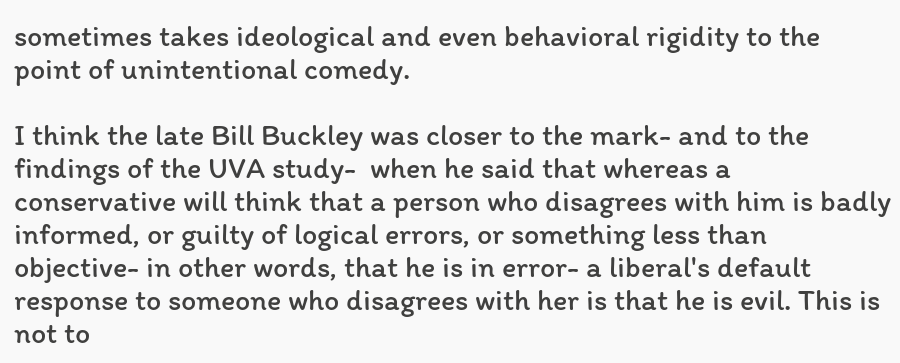sometimes takes ideological and even behavioral rigidity to the point of unintentional comedy.

I think the late Bill Buckley was closer to the mark- and to the findings of the UVA study-  when he said that whereas a conservative will think that a person who disagrees with him is badly informed, or guilty of logical errors, or something less than objective- in other words, that he is in error- a liberal's default response to someone who disagrees with her is that he is evil. This is not to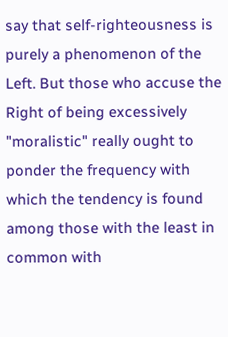say that self-righteousness is purely a phenomenon of the Left. But those who accuse the Right of being excessively "moralistic" really ought to ponder the frequency with which the tendency is found among those with the least in common with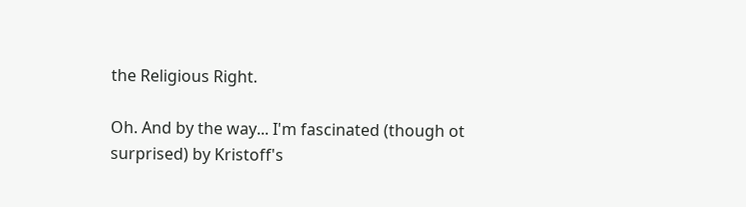the Religious Right.

Oh. And by the way... I'm fascinated (though ot surprised) by Kristoff's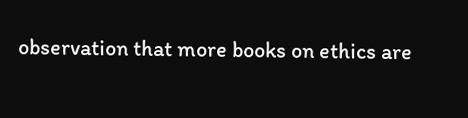observation that more books on ethics are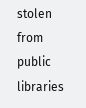stolen from public libraries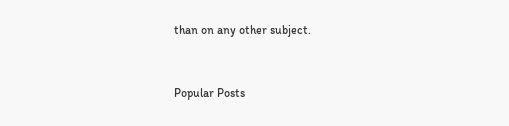than on any other subject.


Popular Posts